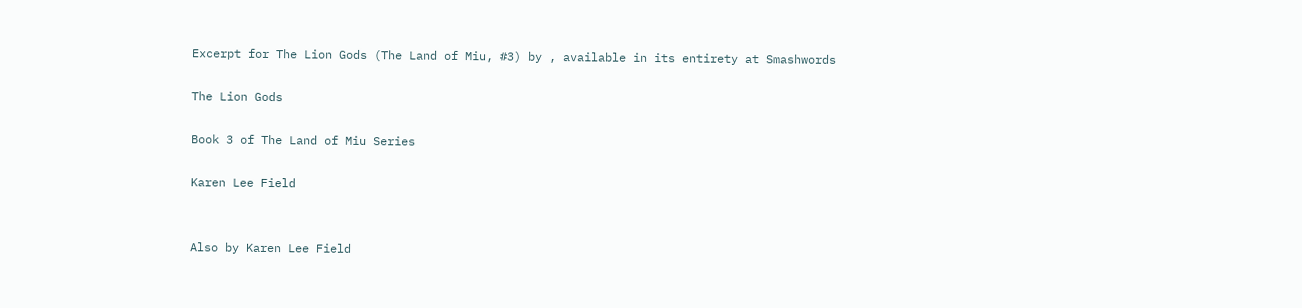Excerpt for The Lion Gods (The Land of Miu, #3) by , available in its entirety at Smashwords

The Lion Gods

Book 3 of The Land of Miu Series

Karen Lee Field


Also by Karen Lee Field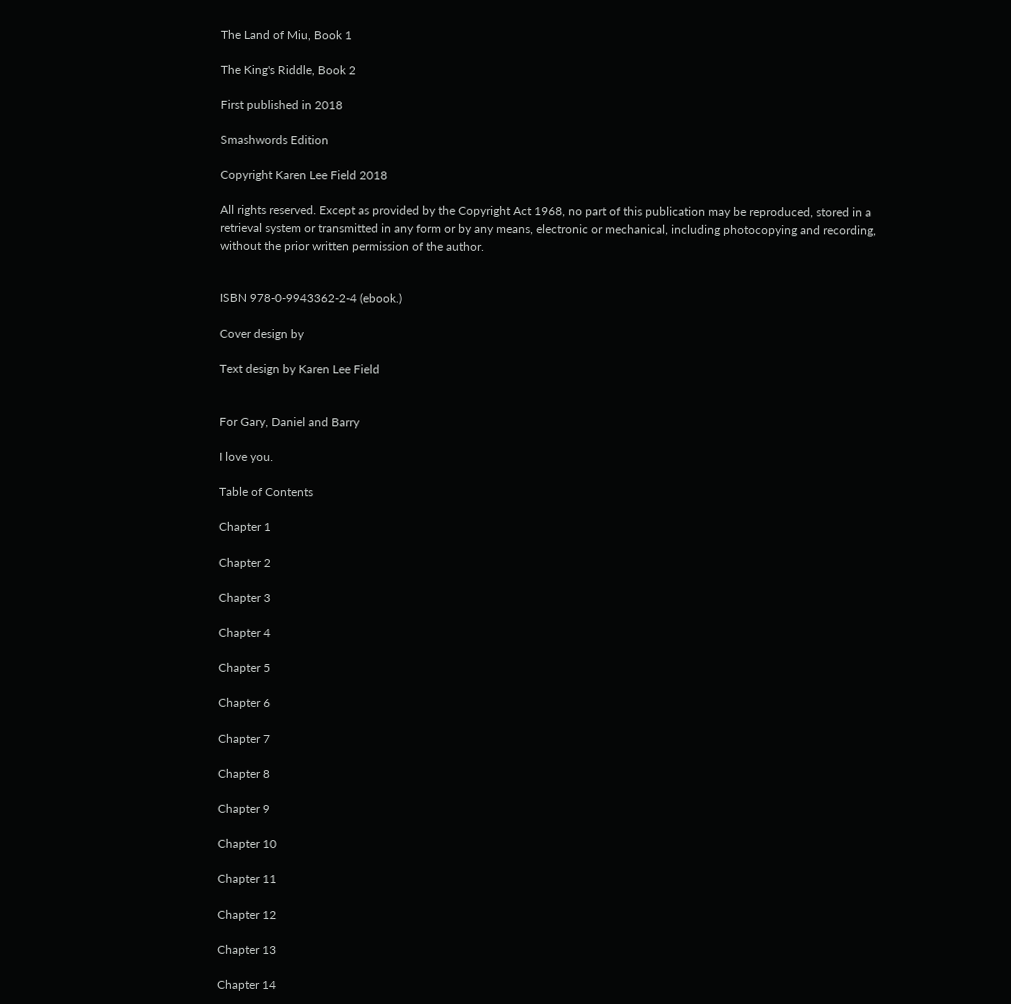The Land of Miu, Book 1

The King's Riddle, Book 2

First published in 2018

Smashwords Edition

Copyright Karen Lee Field 2018

All rights reserved. Except as provided by the Copyright Act 1968, no part of this publication may be reproduced, stored in a retrieval system or transmitted in any form or by any means, electronic or mechanical, including photocopying and recording, without the prior written permission of the author.


ISBN 978-0-9943362-2-4 (ebook.)

Cover design by

Text design by Karen Lee Field


For Gary, Daniel and Barry

I love you.

Table of Contents

Chapter 1

Chapter 2

Chapter 3

Chapter 4

Chapter 5

Chapter 6

Chapter 7

Chapter 8

Chapter 9

Chapter 10

Chapter 11

Chapter 12

Chapter 13

Chapter 14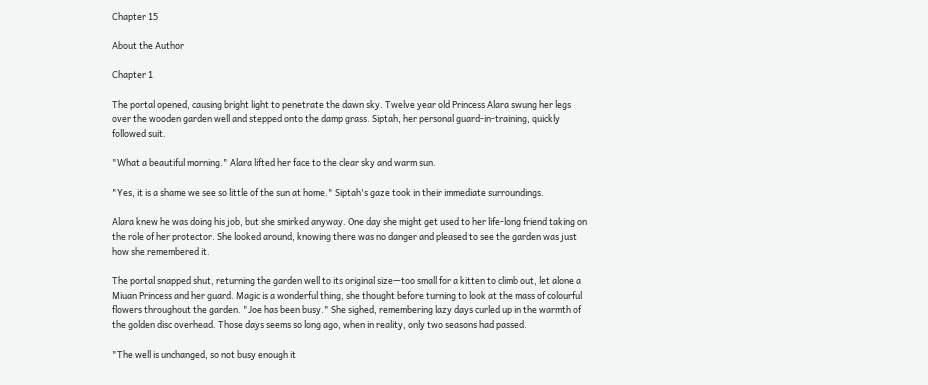Chapter 15

About the Author

Chapter 1

The portal opened, causing bright light to penetrate the dawn sky. Twelve year old Princess Alara swung her legs over the wooden garden well and stepped onto the damp grass. Siptah, her personal guard-in-training, quickly followed suit.

"What a beautiful morning." Alara lifted her face to the clear sky and warm sun.

"Yes, it is a shame we see so little of the sun at home." Siptah's gaze took in their immediate surroundings.

Alara knew he was doing his job, but she smirked anyway. One day she might get used to her life-long friend taking on the role of her protector. She looked around, knowing there was no danger and pleased to see the garden was just how she remembered it.

The portal snapped shut, returning the garden well to its original size—too small for a kitten to climb out, let alone a Miuan Princess and her guard. Magic is a wonderful thing, she thought before turning to look at the mass of colourful flowers throughout the garden. "Joe has been busy." She sighed, remembering lazy days curled up in the warmth of the golden disc overhead. Those days seems so long ago, when in reality, only two seasons had passed.

"The well is unchanged, so not busy enough it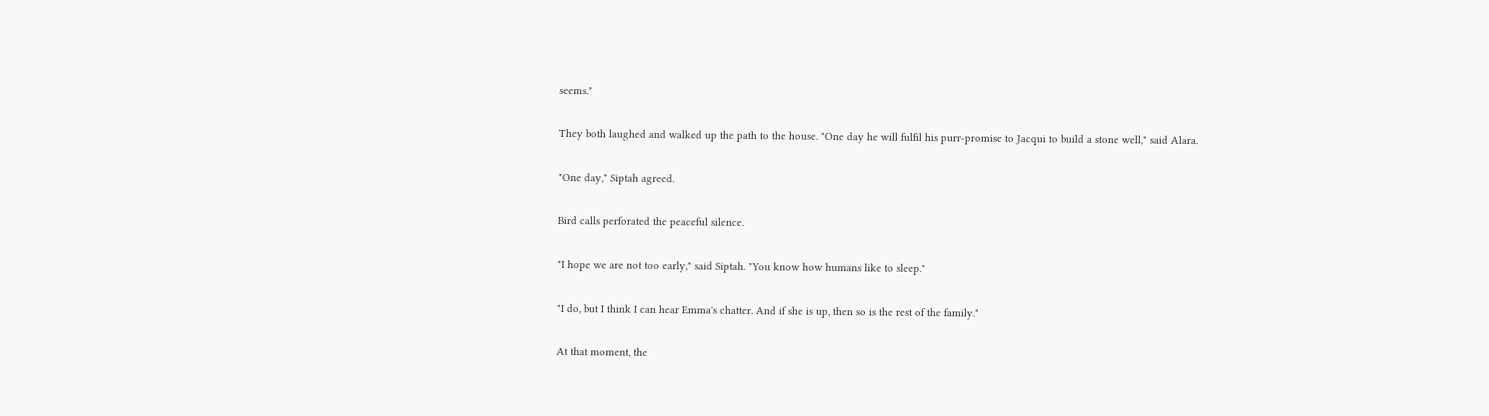seems."

They both laughed and walked up the path to the house. "One day he will fulfil his purr-promise to Jacqui to build a stone well," said Alara.

"One day," Siptah agreed.

Bird calls perforated the peaceful silence.

"I hope we are not too early," said Siptah. "You know how humans like to sleep."

"I do, but I think I can hear Emma's chatter. And if she is up, then so is the rest of the family."

At that moment, the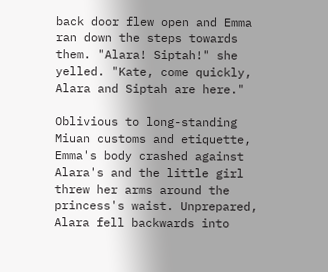back door flew open and Emma ran down the steps towards them. "Alara! Siptah!" she yelled. "Kate, come quickly, Alara and Siptah are here."

Oblivious to long-standing Miuan customs and etiquette, Emma's body crashed against Alara's and the little girl threw her arms around the princess's waist. Unprepared, Alara fell backwards into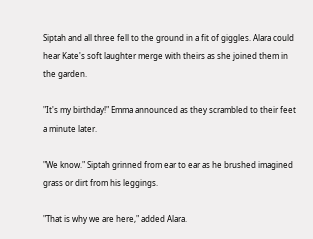Siptah and all three fell to the ground in a fit of giggles. Alara could hear Kate's soft laughter merge with theirs as she joined them in the garden.

"It's my birthday!" Emma announced as they scrambled to their feet a minute later.

"We know." Siptah grinned from ear to ear as he brushed imagined grass or dirt from his leggings.

"That is why we are here," added Alara.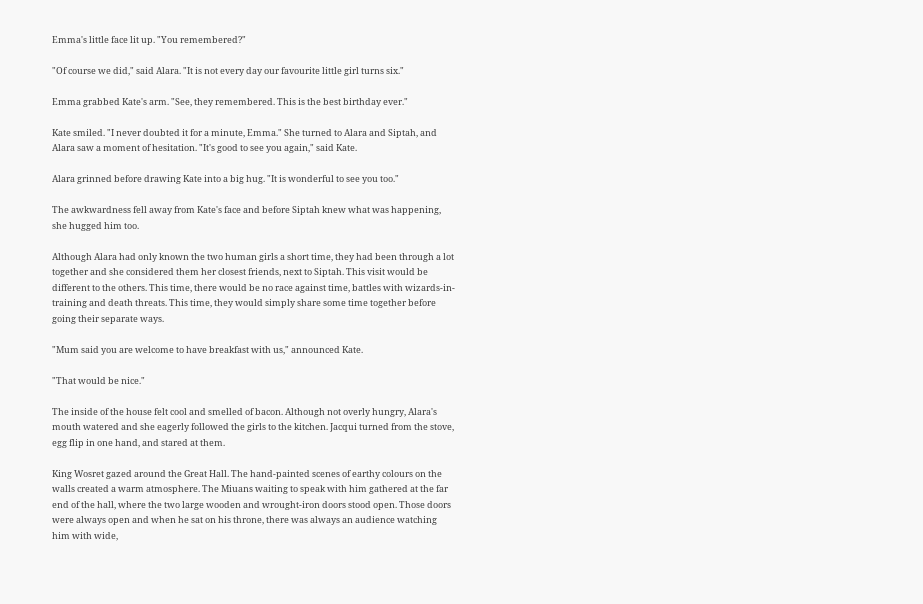Emma's little face lit up. "You remembered?"

"Of course we did," said Alara. "It is not every day our favourite little girl turns six."

Emma grabbed Kate's arm. "See, they remembered. This is the best birthday ever."

Kate smiled. "I never doubted it for a minute, Emma." She turned to Alara and Siptah, and Alara saw a moment of hesitation. "It's good to see you again," said Kate.

Alara grinned before drawing Kate into a big hug. "It is wonderful to see you too."

The awkwardness fell away from Kate's face and before Siptah knew what was happening, she hugged him too.

Although Alara had only known the two human girls a short time, they had been through a lot together and she considered them her closest friends, next to Siptah. This visit would be different to the others. This time, there would be no race against time, battles with wizards-in-training and death threats. This time, they would simply share some time together before going their separate ways.

"Mum said you are welcome to have breakfast with us," announced Kate.

"That would be nice."

The inside of the house felt cool and smelled of bacon. Although not overly hungry, Alara's mouth watered and she eagerly followed the girls to the kitchen. Jacqui turned from the stove, egg flip in one hand, and stared at them.

King Wosret gazed around the Great Hall. The hand-painted scenes of earthy colours on the walls created a warm atmosphere. The Miuans waiting to speak with him gathered at the far end of the hall, where the two large wooden and wrought-iron doors stood open. Those doors were always open and when he sat on his throne, there was always an audience watching him with wide,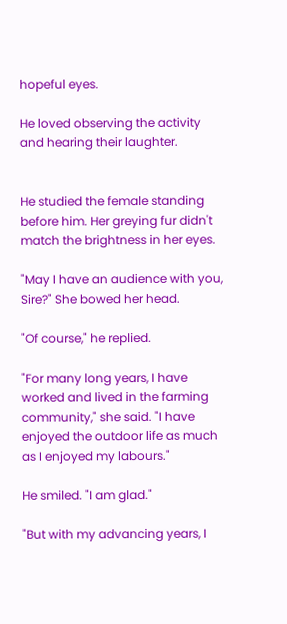hopeful eyes.

He loved observing the activity and hearing their laughter.


He studied the female standing before him. Her greying fur didn't match the brightness in her eyes.

"May I have an audience with you, Sire?" She bowed her head.

"Of course," he replied.

"For many long years, I have worked and lived in the farming community," she said. "I have enjoyed the outdoor life as much as I enjoyed my labours."

He smiled. "I am glad."

"But with my advancing years, I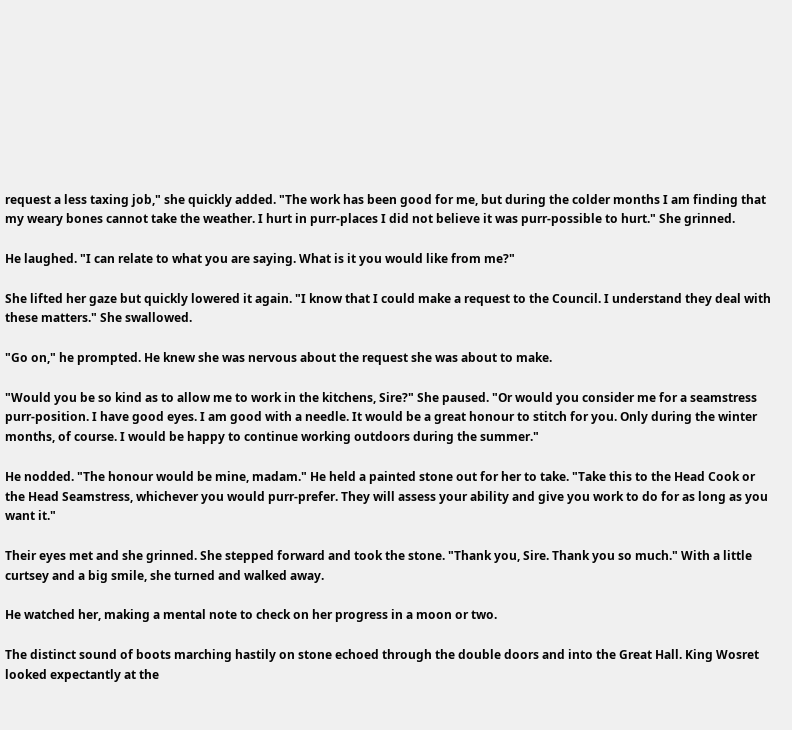request a less taxing job," she quickly added. "The work has been good for me, but during the colder months I am finding that my weary bones cannot take the weather. I hurt in purr-places I did not believe it was purr-possible to hurt." She grinned.

He laughed. "I can relate to what you are saying. What is it you would like from me?"

She lifted her gaze but quickly lowered it again. "I know that I could make a request to the Council. I understand they deal with these matters." She swallowed.

"Go on," he prompted. He knew she was nervous about the request she was about to make.

"Would you be so kind as to allow me to work in the kitchens, Sire?" She paused. "Or would you consider me for a seamstress purr-position. I have good eyes. I am good with a needle. It would be a great honour to stitch for you. Only during the winter months, of course. I would be happy to continue working outdoors during the summer."

He nodded. "The honour would be mine, madam." He held a painted stone out for her to take. "Take this to the Head Cook or the Head Seamstress, whichever you would purr-prefer. They will assess your ability and give you work to do for as long as you want it."

Their eyes met and she grinned. She stepped forward and took the stone. "Thank you, Sire. Thank you so much." With a little curtsey and a big smile, she turned and walked away.

He watched her, making a mental note to check on her progress in a moon or two.

The distinct sound of boots marching hastily on stone echoed through the double doors and into the Great Hall. King Wosret looked expectantly at the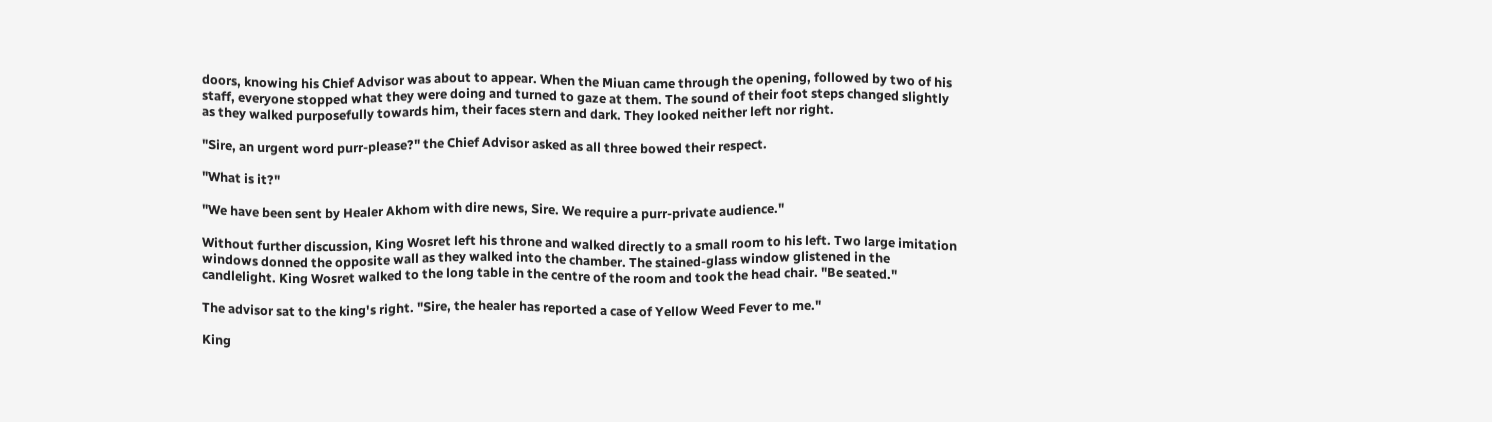doors, knowing his Chief Advisor was about to appear. When the Miuan came through the opening, followed by two of his staff, everyone stopped what they were doing and turned to gaze at them. The sound of their foot steps changed slightly as they walked purposefully towards him, their faces stern and dark. They looked neither left nor right.

"Sire, an urgent word purr-please?" the Chief Advisor asked as all three bowed their respect.

"What is it?"

"We have been sent by Healer Akhom with dire news, Sire. We require a purr-private audience."

Without further discussion, King Wosret left his throne and walked directly to a small room to his left. Two large imitation windows donned the opposite wall as they walked into the chamber. The stained-glass window glistened in the candlelight. King Wosret walked to the long table in the centre of the room and took the head chair. "Be seated."

The advisor sat to the king's right. "Sire, the healer has reported a case of Yellow Weed Fever to me."

King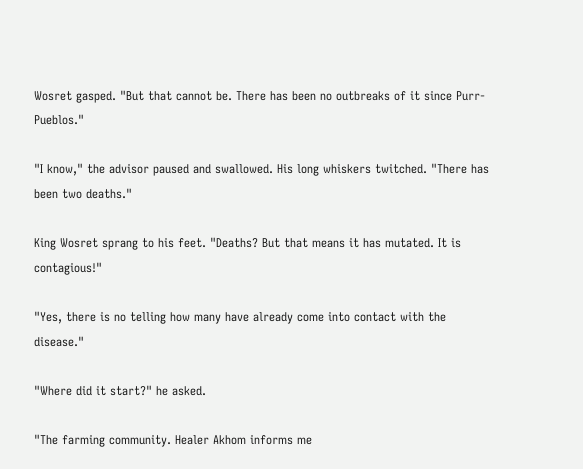Wosret gasped. "But that cannot be. There has been no outbreaks of it since Purr-Pueblos."

"I know," the advisor paused and swallowed. His long whiskers twitched. "There has been two deaths."

King Wosret sprang to his feet. "Deaths? But that means it has mutated. It is contagious!"

"Yes, there is no telling how many have already come into contact with the disease."

"Where did it start?" he asked.

"The farming community. Healer Akhom informs me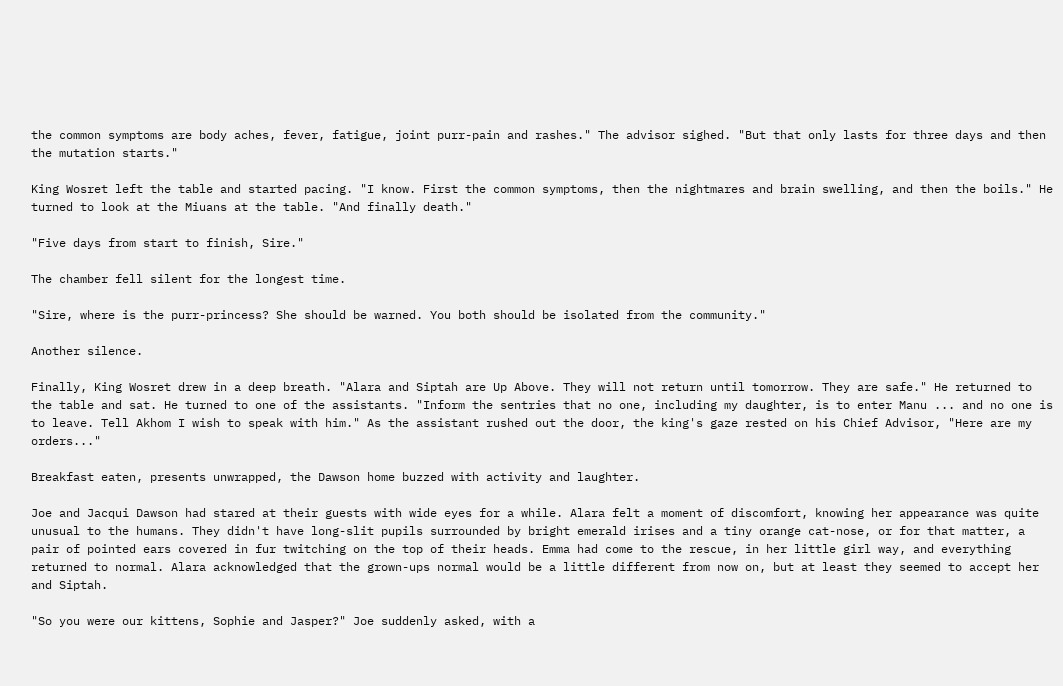the common symptoms are body aches, fever, fatigue, joint purr-pain and rashes." The advisor sighed. "But that only lasts for three days and then the mutation starts."

King Wosret left the table and started pacing. "I know. First the common symptoms, then the nightmares and brain swelling, and then the boils." He turned to look at the Miuans at the table. "And finally death."

"Five days from start to finish, Sire."

The chamber fell silent for the longest time.

"Sire, where is the purr-princess? She should be warned. You both should be isolated from the community."

Another silence.

Finally, King Wosret drew in a deep breath. "Alara and Siptah are Up Above. They will not return until tomorrow. They are safe." He returned to the table and sat. He turned to one of the assistants. "Inform the sentries that no one, including my daughter, is to enter Manu ... and no one is to leave. Tell Akhom I wish to speak with him." As the assistant rushed out the door, the king's gaze rested on his Chief Advisor, "Here are my orders..."

Breakfast eaten, presents unwrapped, the Dawson home buzzed with activity and laughter.

Joe and Jacqui Dawson had stared at their guests with wide eyes for a while. Alara felt a moment of discomfort, knowing her appearance was quite unusual to the humans. They didn't have long-slit pupils surrounded by bright emerald irises and a tiny orange cat-nose, or for that matter, a pair of pointed ears covered in fur twitching on the top of their heads. Emma had come to the rescue, in her little girl way, and everything returned to normal. Alara acknowledged that the grown-ups normal would be a little different from now on, but at least they seemed to accept her and Siptah.

"So you were our kittens, Sophie and Jasper?" Joe suddenly asked, with a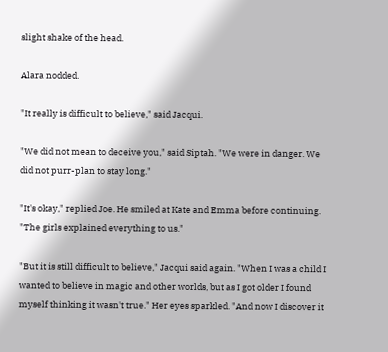slight shake of the head.

Alara nodded.

"It really is difficult to believe," said Jacqui.

"We did not mean to deceive you," said Siptah. "We were in danger. We did not purr-plan to stay long."

"It's okay," replied Joe. He smiled at Kate and Emma before continuing. "The girls explained everything to us."

"But it is still difficult to believe," Jacqui said again. "When I was a child I wanted to believe in magic and other worlds, but as I got older I found myself thinking it wasn't true." Her eyes sparkled. "And now I discover it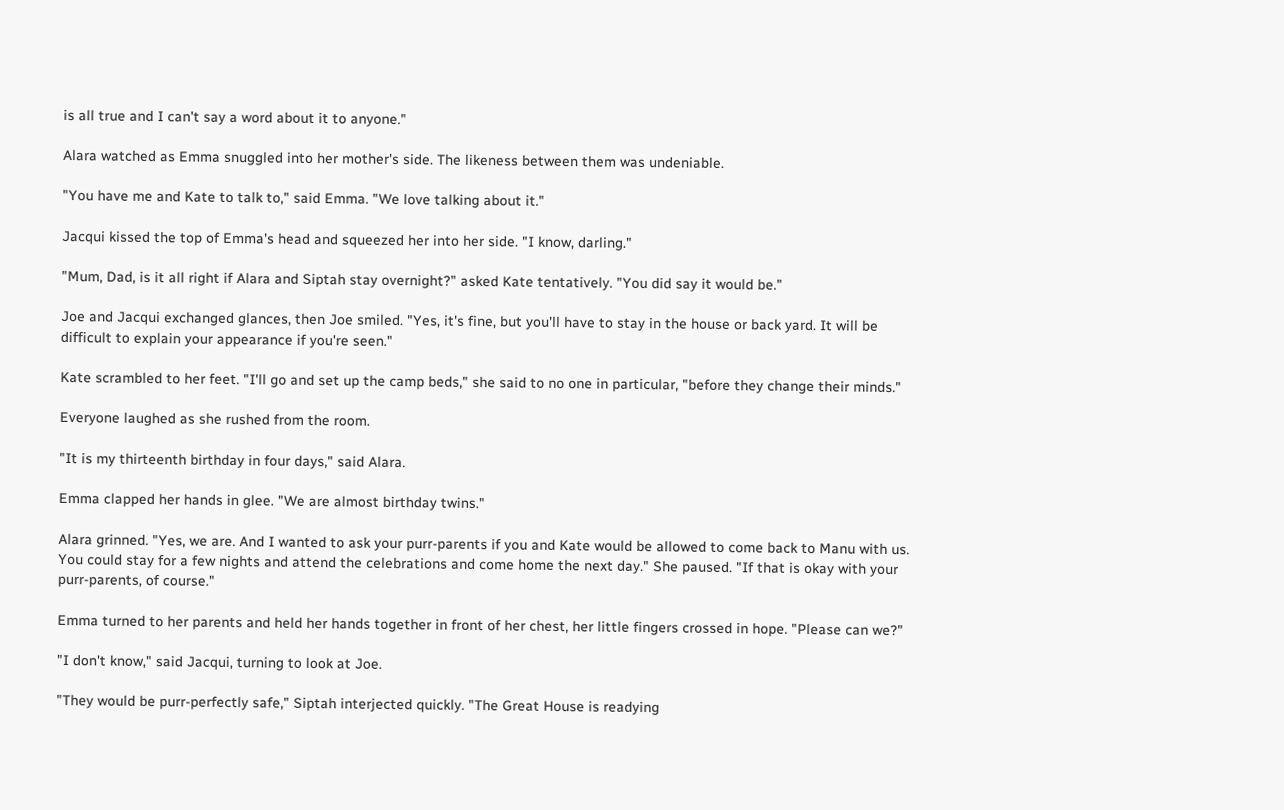is all true and I can't say a word about it to anyone."

Alara watched as Emma snuggled into her mother's side. The likeness between them was undeniable.

"You have me and Kate to talk to," said Emma. "We love talking about it."

Jacqui kissed the top of Emma's head and squeezed her into her side. "I know, darling."

"Mum, Dad, is it all right if Alara and Siptah stay overnight?" asked Kate tentatively. "You did say it would be."

Joe and Jacqui exchanged glances, then Joe smiled. "Yes, it's fine, but you'll have to stay in the house or back yard. It will be difficult to explain your appearance if you're seen."

Kate scrambled to her feet. "I'll go and set up the camp beds," she said to no one in particular, "before they change their minds."

Everyone laughed as she rushed from the room.

"It is my thirteenth birthday in four days," said Alara.

Emma clapped her hands in glee. "We are almost birthday twins."

Alara grinned. "Yes, we are. And I wanted to ask your purr-parents if you and Kate would be allowed to come back to Manu with us. You could stay for a few nights and attend the celebrations and come home the next day." She paused. "If that is okay with your purr-parents, of course."

Emma turned to her parents and held her hands together in front of her chest, her little fingers crossed in hope. "Please can we?"

"I don't know," said Jacqui, turning to look at Joe.

"They would be purr-perfectly safe," Siptah interjected quickly. "The Great House is readying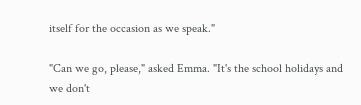itself for the occasion as we speak."

"Can we go, please," asked Emma. "It's the school holidays and we don't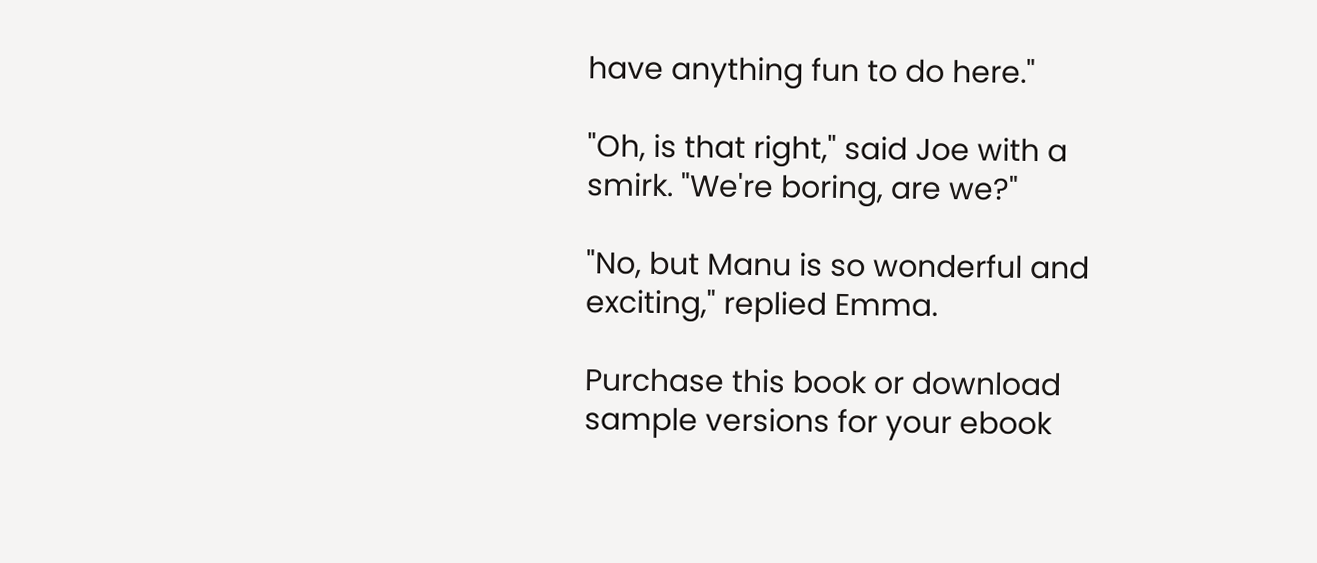have anything fun to do here."

"Oh, is that right," said Joe with a smirk. "We're boring, are we?"

"No, but Manu is so wonderful and exciting," replied Emma.

Purchase this book or download sample versions for your ebook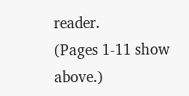reader.
(Pages 1-11 show above.)